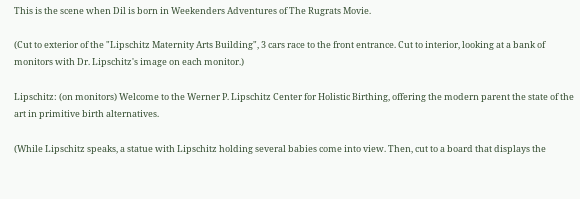This is the scene when Dil is born in Weekenders Adventures of The Rugrats Movie.

(Cut to exterior of the "Lipschitz Maternity Arts Building", 3 cars race to the front entrance. Cut to interior, looking at a bank of monitors with Dr. Lipschitz's image on each monitor.)

Lipschitz: (on monitors) Welcome to the Werner P. Lipschitz Center for Holistic Birthing, offering the modern parent the state of the art in primitive birth alternatives.

(While Lipschitz speaks, a statue with Lipschitz holding several babies come into view. Then, cut to a board that displays the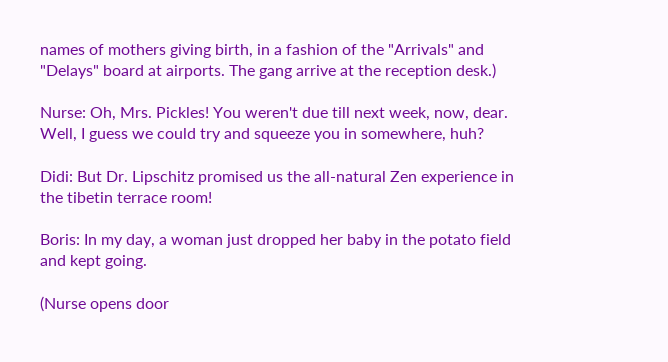names of mothers giving birth, in a fashion of the "Arrivals" and "Delays" board at airports. The gang arrive at the reception desk.)

Nurse: Oh, Mrs. Pickles! You weren't due till next week, now, dear. Well, I guess we could try and squeeze you in somewhere, huh?

Didi: But Dr. Lipschitz promised us the all-natural Zen experience in the tibetin terrace room!

Boris: In my day, a woman just dropped her baby in the potato field and kept going.

(Nurse opens door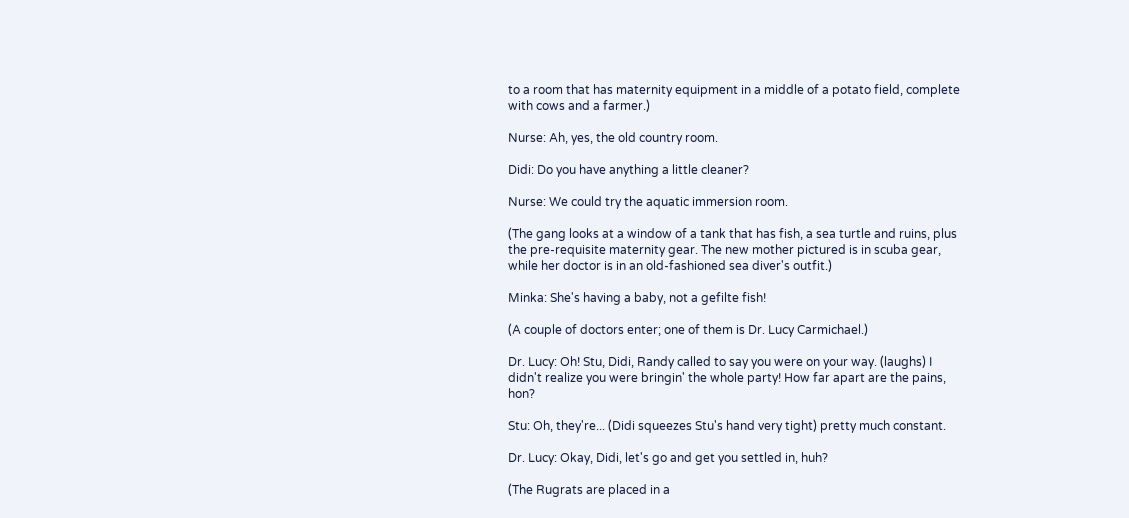to a room that has maternity equipment in a middle of a potato field, complete with cows and a farmer.)

Nurse: Ah, yes, the old country room.

Didi: Do you have anything a little cleaner?

Nurse: We could try the aquatic immersion room.

(The gang looks at a window of a tank that has fish, a sea turtle and ruins, plus the pre-requisite maternity gear. The new mother pictured is in scuba gear, while her doctor is in an old-fashioned sea diver's outfit.)

Minka: She's having a baby, not a gefilte fish!

(A couple of doctors enter; one of them is Dr. Lucy Carmichael.)

Dr. Lucy: Oh! Stu, Didi, Randy called to say you were on your way. (laughs) I didn't realize you were bringin' the whole party! How far apart are the pains, hon?

Stu: Oh, they're... (Didi squeezes Stu's hand very tight) pretty much constant.

Dr. Lucy: Okay, Didi, let's go and get you settled in, huh?

(The Rugrats are placed in a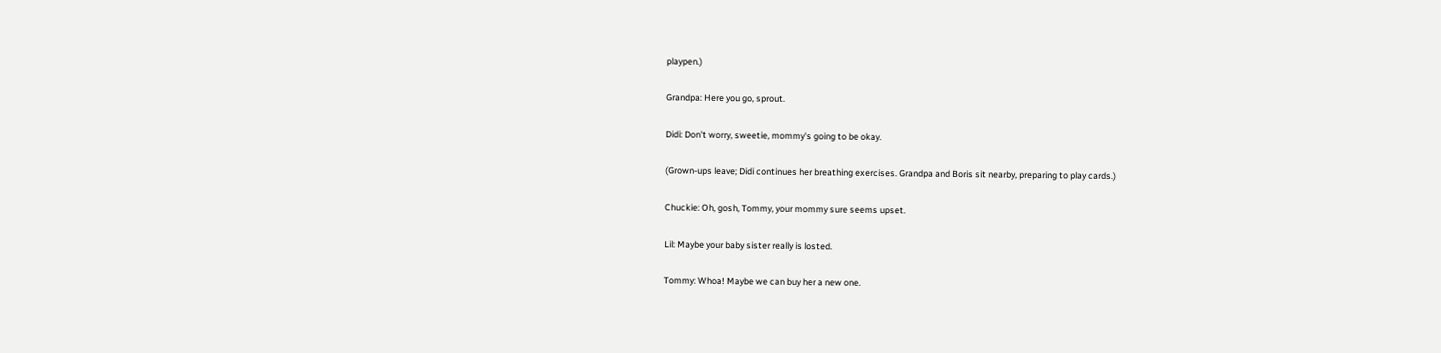playpen.)

Grandpa: Here you go, sprout.

Didi: Don't worry, sweetie, mommy's going to be okay.

(Grown-ups leave; Didi continues her breathing exercises. Grandpa and Boris sit nearby, preparing to play cards.)

Chuckie: Oh, gosh, Tommy, your mommy sure seems upset.

Lil: Maybe your baby sister really is losted.

Tommy: Whoa! Maybe we can buy her a new one.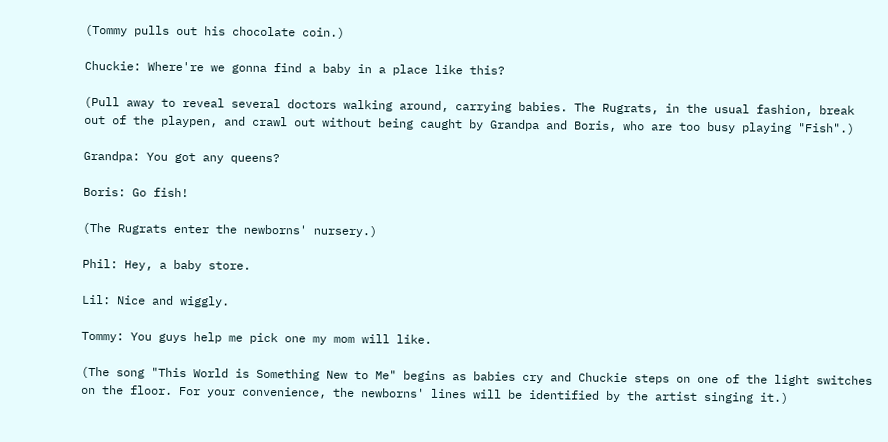(Tommy pulls out his chocolate coin.)

Chuckie: Where're we gonna find a baby in a place like this?

(Pull away to reveal several doctors walking around, carrying babies. The Rugrats, in the usual fashion, break out of the playpen, and crawl out without being caught by Grandpa and Boris, who are too busy playing "Fish".)

Grandpa: You got any queens?

Boris: Go fish!

(The Rugrats enter the newborns' nursery.)

Phil: Hey, a baby store.

Lil: Nice and wiggly.

Tommy: You guys help me pick one my mom will like.

(The song "This World is Something New to Me" begins as babies cry and Chuckie steps on one of the light switches on the floor. For your convenience, the newborns' lines will be identified by the artist singing it.)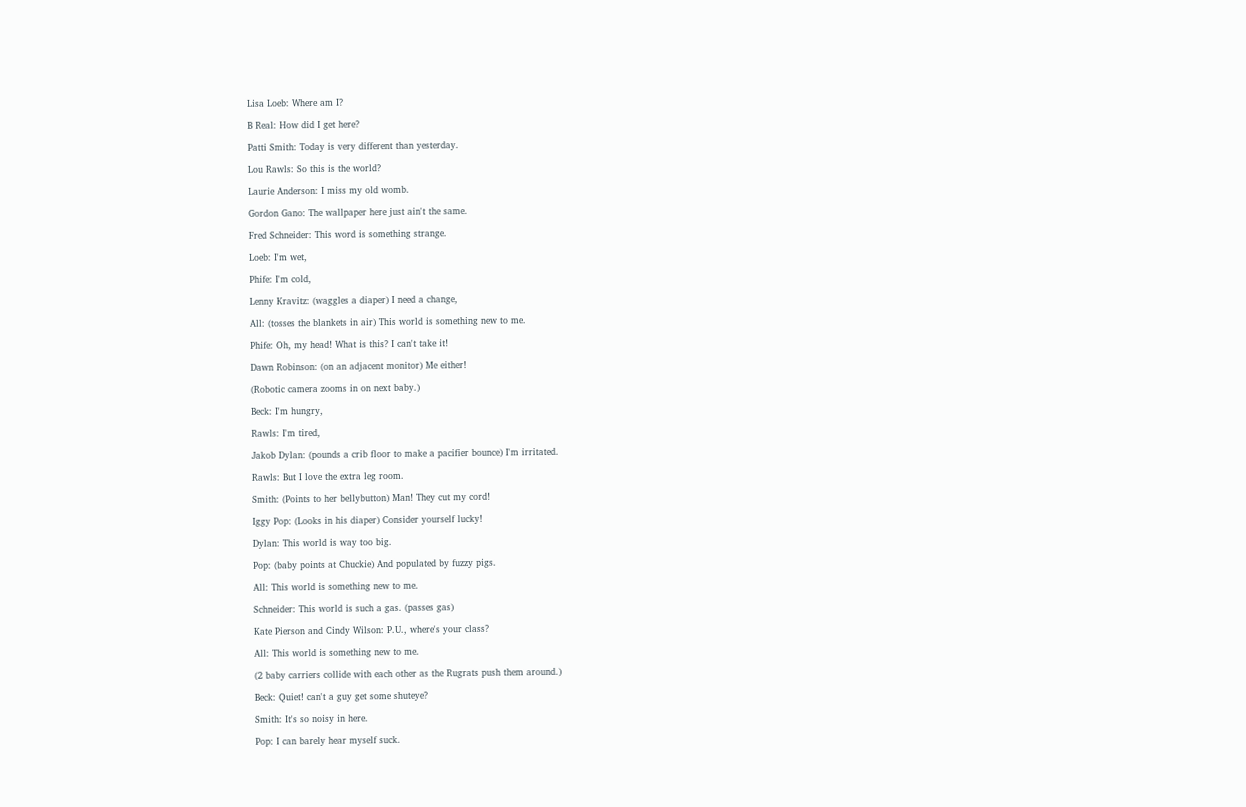Lisa Loeb: Where am I?

B Real: How did I get here?

Patti Smith: Today is very different than yesterday.

Lou Rawls: So this is the world?

Laurie Anderson: I miss my old womb.

Gordon Gano: The wallpaper here just ain't the same.

Fred Schneider: This word is something strange.

Loeb: I'm wet,

Phife: I'm cold,

Lenny Kravitz: (waggles a diaper) I need a change,

All: (tosses the blankets in air) This world is something new to me.

Phife: Oh, my head! What is this? I can't take it!

Dawn Robinson: (on an adjacent monitor) Me either!

(Robotic camera zooms in on next baby.)

Beck: I'm hungry,

Rawls: I'm tired,

Jakob Dylan: (pounds a crib floor to make a pacifier bounce) I'm irritated.

Rawls: But I love the extra leg room.

Smith: (Points to her bellybutton) Man! They cut my cord!

Iggy Pop: (Looks in his diaper) Consider yourself lucky!

Dylan: This world is way too big.

Pop: (baby points at Chuckie) And populated by fuzzy pigs.

All: This world is something new to me.

Schneider: This world is such a gas. (passes gas)

Kate Pierson and Cindy Wilson: P.U., where's your class?

All: This world is something new to me.

(2 baby carriers collide with each other as the Rugrats push them around.)

Beck: Quiet! can't a guy get some shuteye?

Smith: It's so noisy in here.

Pop: I can barely hear myself suck.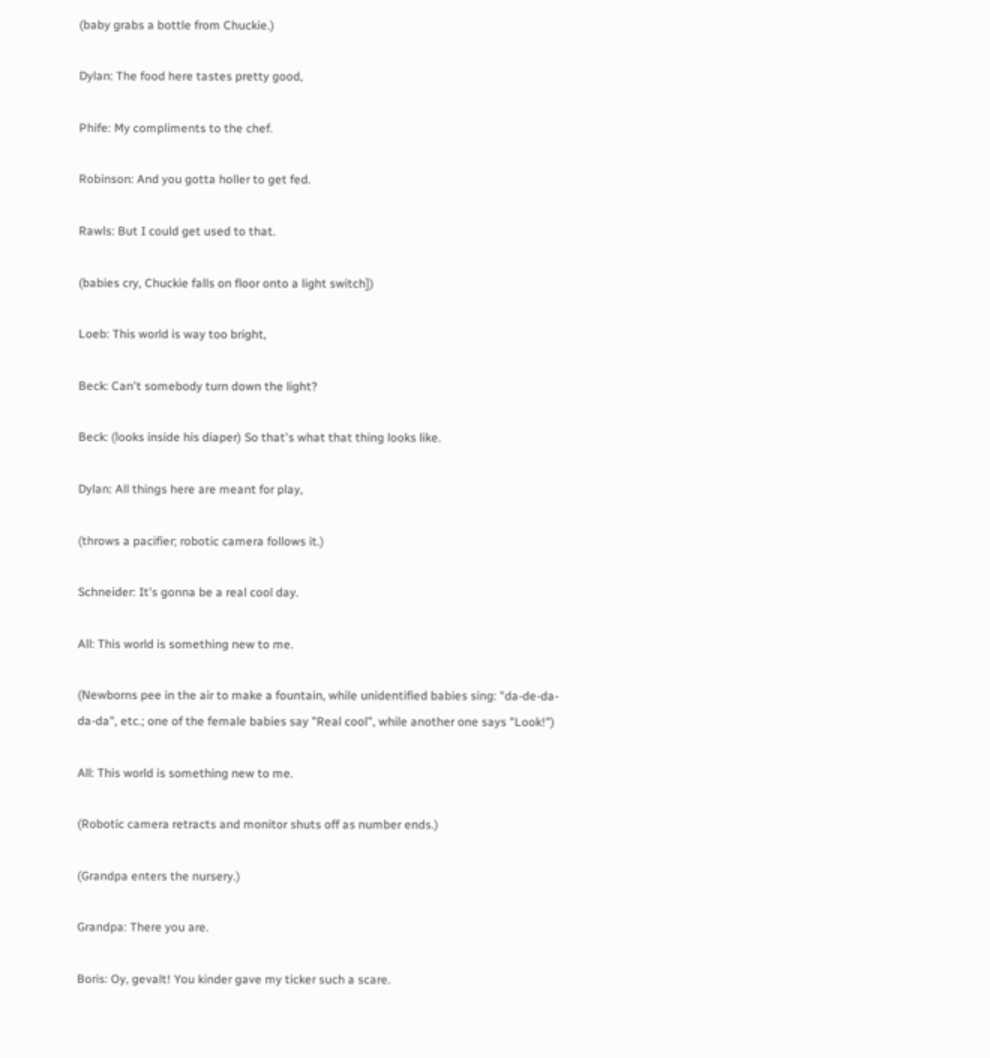(baby grabs a bottle from Chuckie.)

Dylan: The food here tastes pretty good,

Phife: My compliments to the chef.

Robinson: And you gotta holler to get fed.

Rawls: But I could get used to that.

(babies cry, Chuckie falls on floor onto a light switch])

Loeb: This world is way too bright,

Beck: Can't somebody turn down the light?

Beck: (looks inside his diaper) So that's what that thing looks like.

Dylan: All things here are meant for play,

(throws a pacifier; robotic camera follows it.)

Schneider: It's gonna be a real cool day.

All: This world is something new to me.

(Newborns pee in the air to make a fountain, while unidentified babies sing: "da-de-da-da-da", etc.; one of the female babies say "Real cool", while another one says "Look!")

All: This world is something new to me.

(Robotic camera retracts and monitor shuts off as number ends.)

(Grandpa enters the nursery.)

Grandpa: There you are.

Boris: Oy, gevalt! You kinder gave my ticker such a scare.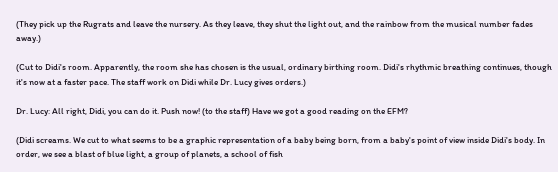(They pick up the Rugrats and leave the nursery. As they leave, they shut the light out, and the rainbow from the musical number fades away.)

(Cut to Didi's room. Apparently, the room she has chosen is the usual, ordinary birthing room. Didi's rhythmic breathing continues, though it's now at a faster pace. The staff work on Didi while Dr. Lucy gives orders.)

Dr. Lucy: All right, Didi, you can do it. Push now! (to the staff) Have we got a good reading on the EFM?

(Didi screams. We cut to what seems to be a graphic representation of a baby being born, from a baby's point of view inside Didi's body. In order, we see a blast of blue light, a group of planets, a school of fish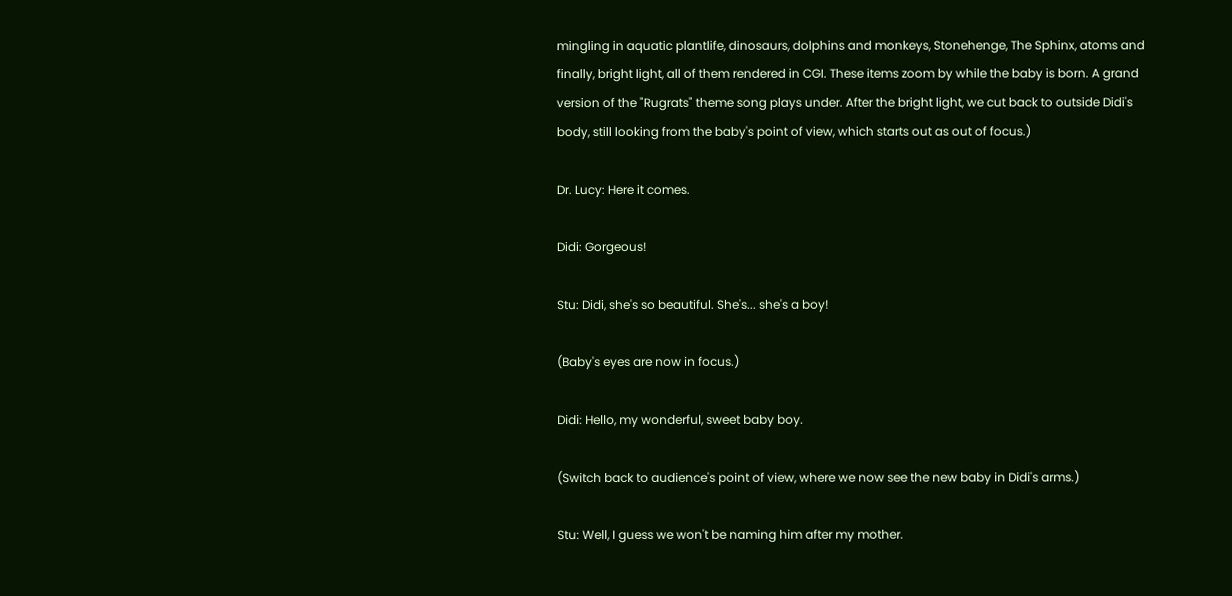mingling in aquatic plantlife, dinosaurs, dolphins and monkeys, Stonehenge, The Sphinx, atoms and finally, bright light, all of them rendered in CGI. These items zoom by while the baby is born. A grand version of the "Rugrats" theme song plays under. After the bright light, we cut back to outside Didi's body, still looking from the baby's point of view, which starts out as out of focus.)

Dr. Lucy: Here it comes.

Didi: Gorgeous!

Stu: Didi, she's so beautiful. She's... she's a boy!

(Baby's eyes are now in focus.)

Didi: Hello, my wonderful, sweet baby boy.

(Switch back to audience's point of view, where we now see the new baby in Didi's arms.)

Stu: Well, I guess we won't be naming him after my mother.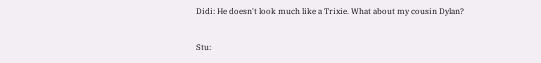Didi: He doesn't look much like a Trixie. What about my cousin Dylan?

Stu: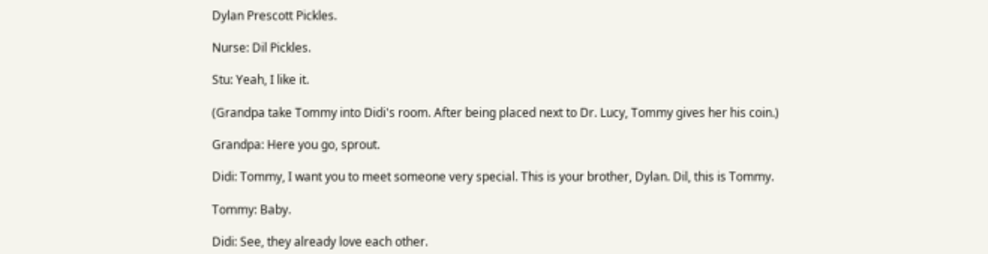Dylan Prescott Pickles.

Nurse: Dil Pickles.

Stu: Yeah, I like it.

(Grandpa take Tommy into Didi's room. After being placed next to Dr. Lucy, Tommy gives her his coin.)

Grandpa: Here you go, sprout.

Didi: Tommy, I want you to meet someone very special. This is your brother, Dylan. Dil, this is Tommy.

Tommy: Baby.

Didi: See, they already love each other.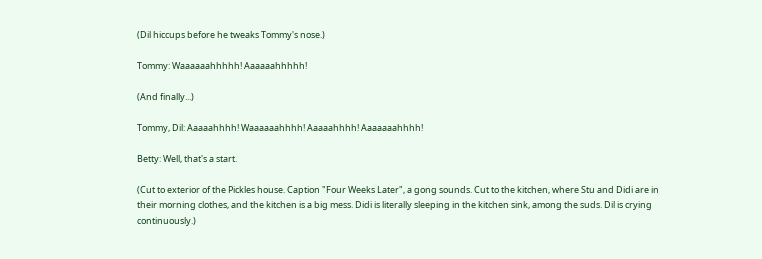(Dil hiccups before he tweaks Tommy's nose.)

Tommy: Waaaaaahhhhh! Aaaaaahhhhh!

(And finally...)

Tommy, Dil: Aaaaahhhh! Waaaaaahhhh! Aaaaahhhh! Aaaaaaahhhh!

Betty: Well, that's a start.

(Cut to exterior of the Pickles house. Caption "Four Weeks Later", a gong sounds. Cut to the kitchen, where Stu and Didi are in their morning clothes, and the kitchen is a big mess. Didi is literally sleeping in the kitchen sink, among the suds. Dil is crying continuously.)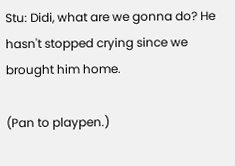Stu: Didi, what are we gonna do? He hasn't stopped crying since we brought him home.

(Pan to playpen.)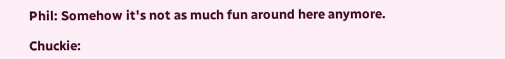Phil: Somehow it's not as much fun around here anymore.

Chuckie: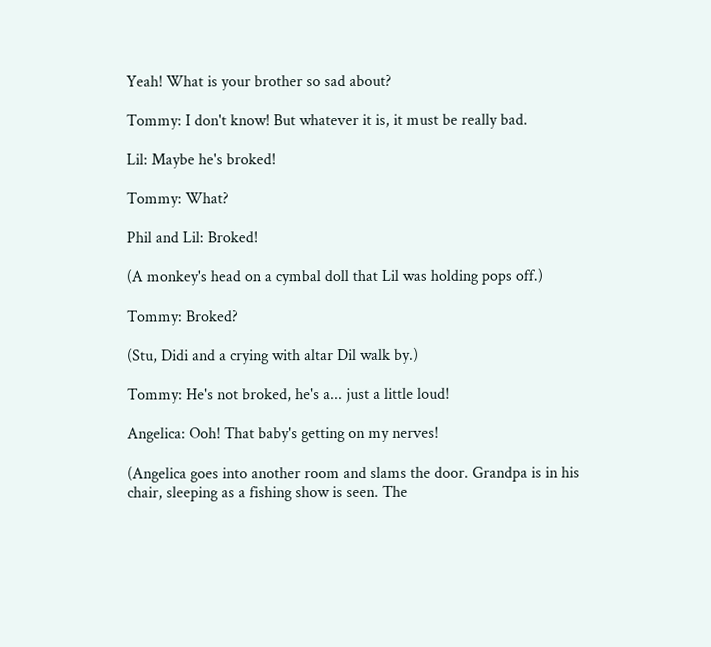Yeah! What is your brother so sad about?

Tommy: I don't know! But whatever it is, it must be really bad.

Lil: Maybe he's broked!

Tommy: What?

Phil and Lil: Broked!

(A monkey's head on a cymbal doll that Lil was holding pops off.)

Tommy: Broked?

(Stu, Didi and a crying with altar Dil walk by.)

Tommy: He's not broked, he's a... just a little loud!

Angelica: Ooh! That baby's getting on my nerves!

(Angelica goes into another room and slams the door. Grandpa is in his chair, sleeping as a fishing show is seen. The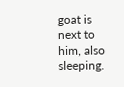goat is next to him, also sleeping.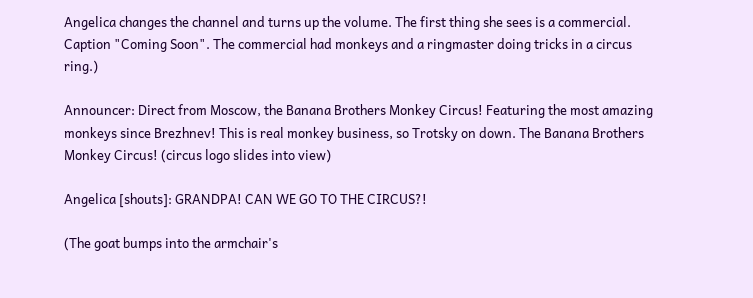Angelica changes the channel and turns up the volume. The first thing she sees is a commercial. Caption "Coming Soon". The commercial had monkeys and a ringmaster doing tricks in a circus ring.)

Announcer: Direct from Moscow, the Banana Brothers Monkey Circus! Featuring the most amazing monkeys since Brezhnev! This is real monkey business, so Trotsky on down. The Banana Brothers Monkey Circus! (circus logo slides into view)

Angelica [shouts]: GRANDPA! CAN WE GO TO THE CIRCUS?!

(The goat bumps into the armchair's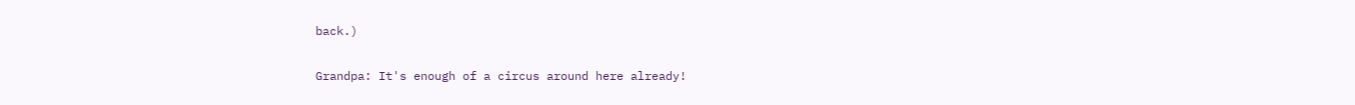back.)

Grandpa: It's enough of a circus around here already!